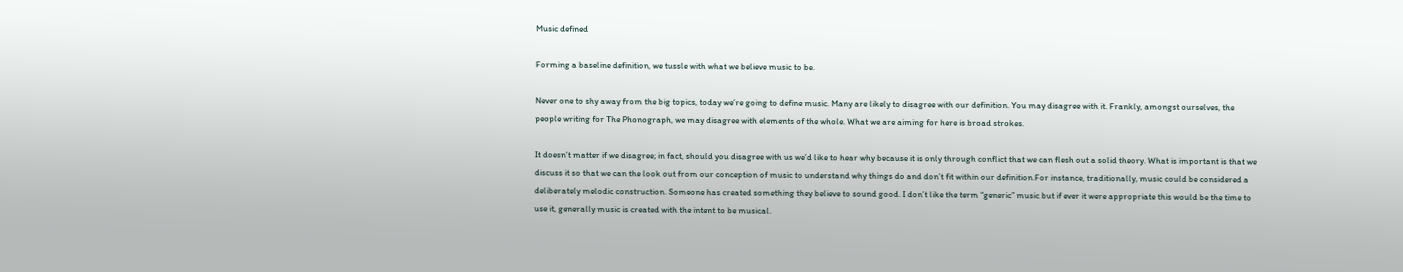Music defined

Forming a baseline definition, we tussle with what we believe music to be.

Never one to shy away from the big topics, today we’re going to define music. Many are likely to disagree with our definition. You may disagree with it. Frankly, amongst ourselves, the people writing for The Phonograph, we may disagree with elements of the whole. What we are aiming for here is broad strokes.

It doesn’t matter if we disagree; in fact, should you disagree with us we’d like to hear why because it is only through conflict that we can flesh out a solid theory. What is important is that we discuss it so that we can the look out from our conception of music to understand why things do and don’t fit within our definition.For instance, traditionally, music could be considered a deliberately melodic construction. Someone has created something they believe to sound good. I don’t like the term “generic” music but if ever it were appropriate this would be the time to use it, generally music is created with the intent to be musical.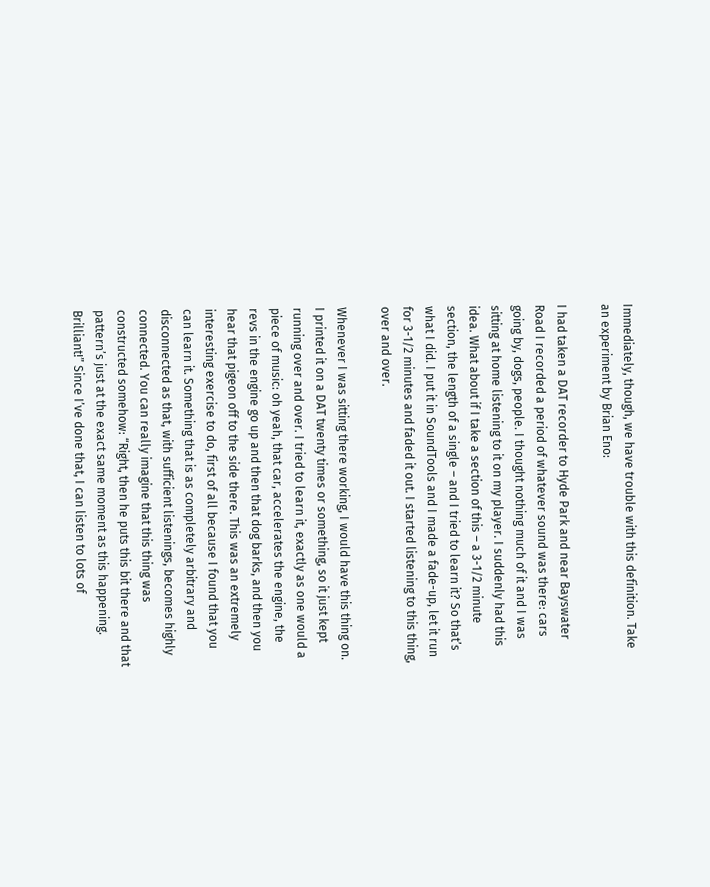Immediately, though, we have trouble with this definition. Take an experiment by Brian Eno:

I had taken a DAT recorder to Hyde Park and near Bayswater Road I recorded a period of whatever sound was there: cars going by, dogs, people. I thought nothing much of it and I was sitting at home listening to it on my player. I suddenly had this idea. What about if I take a section of this – a 3-1/2 minute section, the length of a single – and I tried to learn it? So that’s what I did. I put it in SoundTools and I made a fade-up, let it run for 3-1/2 minutes and faded it out. I started listening to this thing, over and over.

Whenever I was sitting there working, I would have this thing on. I printed it on a DAT twenty times or something, so it just kept running over and over. I tried to learn it, exactly as one would a piece of music: oh yeah, that car, accelerates the engine, the revs in the engine go up and then that dog barks, and then you hear that pigeon off to the side there. This was an extremely interesting exercise to do, first of all because I found that you can learn it. Something that is as completely arbitrary and disconnected as that, with sufficient listenings, becomes highly connected. You can really imagine that this thing was constructed somehow: “Right, then he puts this bit there and that pattern’s just at the exact same moment as this happening. Brilliant!” Since I’ve done that, I can listen to lots of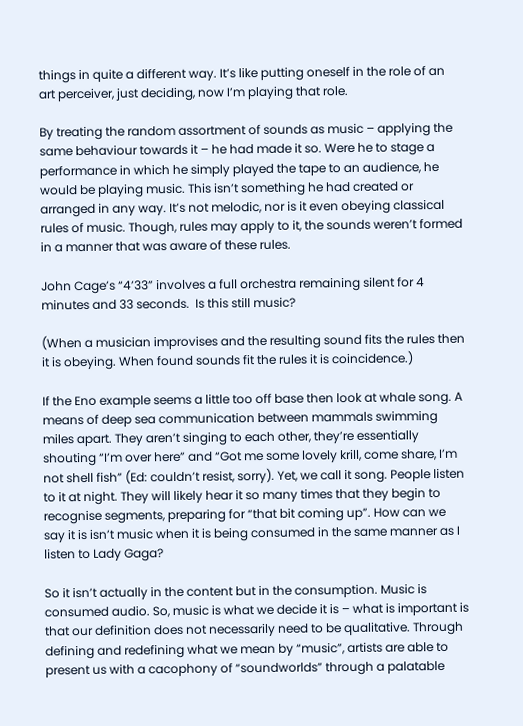things in quite a different way. It’s like putting oneself in the role of an art perceiver, just deciding, now I’m playing that role.

By treating the random assortment of sounds as music – applying the same behaviour towards it – he had made it so. Were he to stage a performance in which he simply played the tape to an audience, he would be playing music. This isn’t something he had created or arranged in any way. It’s not melodic, nor is it even obeying classical rules of music. Though, rules may apply to it, the sounds weren’t formed in a manner that was aware of these rules.

John Cage’s “4’33” involves a full orchestra remaining silent for 4 minutes and 33 seconds.  Is this still music?

(When a musician improvises and the resulting sound fits the rules then it is obeying. When found sounds fit the rules it is coincidence.)

If the Eno example seems a little too off base then look at whale song. A means of deep sea communication between mammals swimming miles apart. They aren’t singing to each other, they’re essentially shouting “I’m over here” and “Got me some lovely krill, come share, I’m not shell fish” (Ed: couldn’t resist, sorry). Yet, we call it song. People listen to it at night. They will likely hear it so many times that they begin to recognise segments, preparing for “that bit coming up”. How can we say it is isn’t music when it is being consumed in the same manner as I listen to Lady Gaga?

So it isn’t actually in the content but in the consumption. Music is consumed audio. So, music is what we decide it is – what is important is that our definition does not necessarily need to be qualitative. Through defining and redefining what we mean by “music”, artists are able to present us with a cacophony of “soundworlds” through a palatable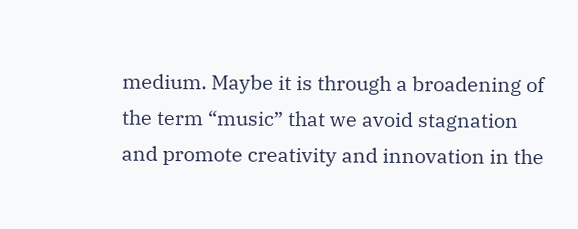medium. Maybe it is through a broadening of the term “music” that we avoid stagnation and promote creativity and innovation in the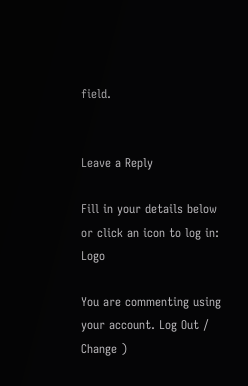field.


Leave a Reply

Fill in your details below or click an icon to log in: Logo

You are commenting using your account. Log Out /  Change )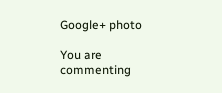Google+ photo

You are commenting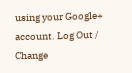using your Google+ account. Log Out /  Change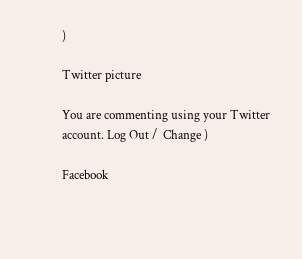)

Twitter picture

You are commenting using your Twitter account. Log Out /  Change )

Facebook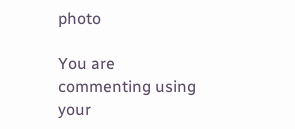photo

You are commenting using your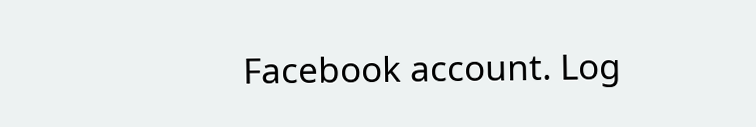Facebook account. Log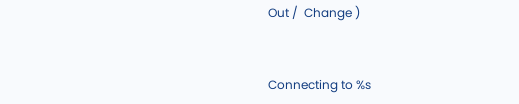Out /  Change )


Connecting to %s